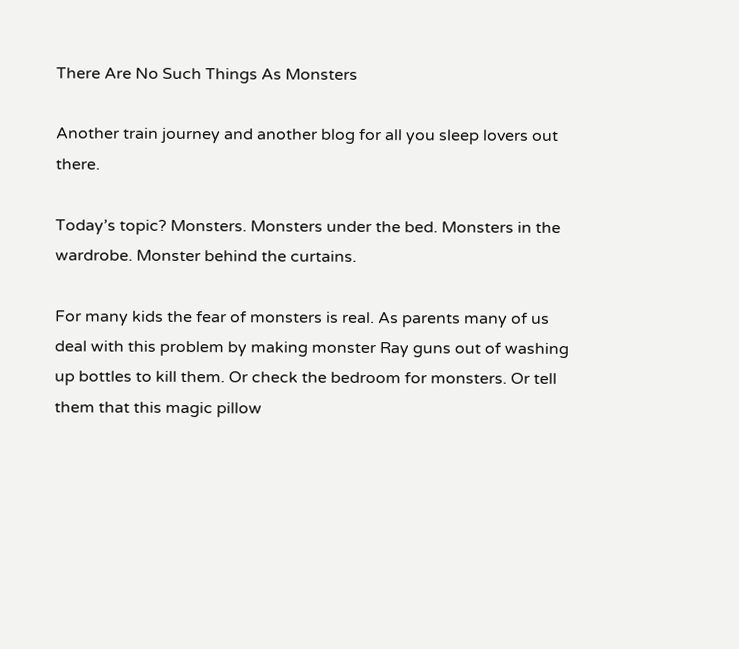There Are No Such Things As Monsters

Another train journey and another blog for all you sleep lovers out there.

Today’s topic? Monsters. Monsters under the bed. Monsters in the wardrobe. Monster behind the curtains.

For many kids the fear of monsters is real. As parents many of us deal with this problem by making monster Ray guns out of washing up bottles to kill them. Or check the bedroom for monsters. Or tell them that this magic pillow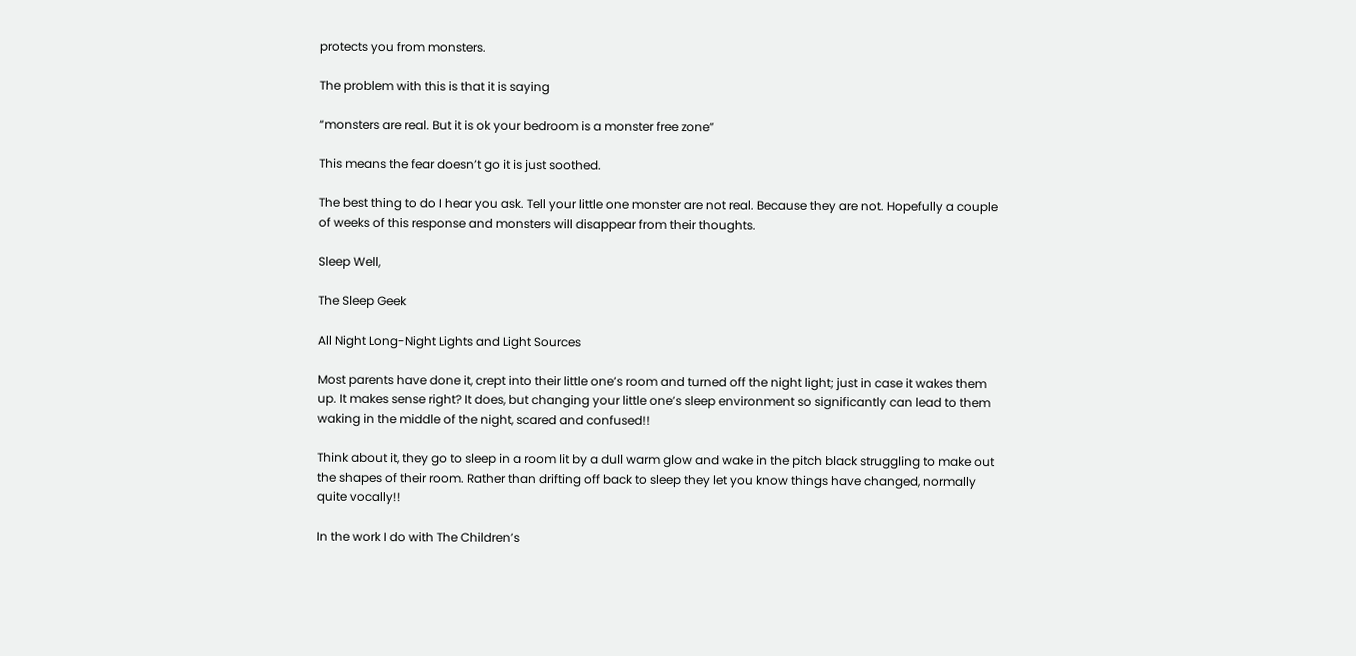protects you from monsters.

The problem with this is that it is saying

“monsters are real. But it is ok your bedroom is a monster free zone”

This means the fear doesn’t go it is just soothed.

The best thing to do I hear you ask. Tell your little one monster are not real. Because they are not. Hopefully a couple of weeks of this response and monsters will disappear from their thoughts.

Sleep Well,

The Sleep Geek

All Night Long-Night Lights and Light Sources

Most parents have done it, crept into their little one’s room and turned off the night light; just in case it wakes them up. It makes sense right? It does, but changing your little one’s sleep environment so significantly can lead to them waking in the middle of the night, scared and confused!!

Think about it, they go to sleep in a room lit by a dull warm glow and wake in the pitch black struggling to make out the shapes of their room. Rather than drifting off back to sleep they let you know things have changed, normally quite vocally!!

In the work I do with The Children’s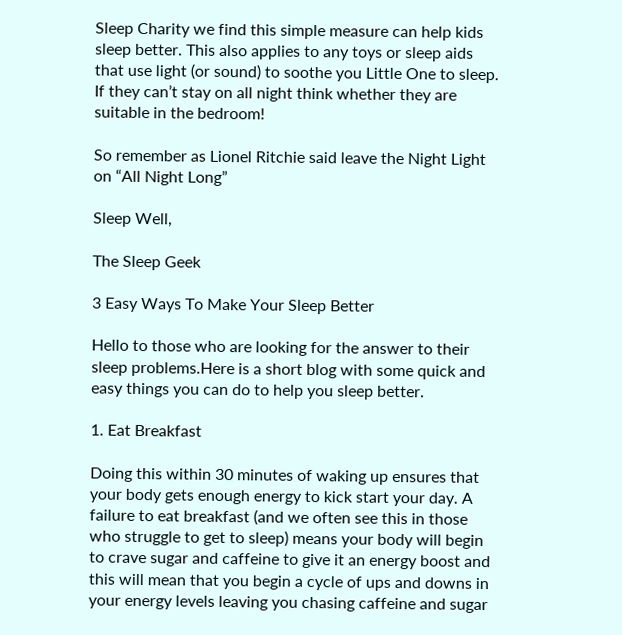Sleep Charity we find this simple measure can help kids sleep better. This also applies to any toys or sleep aids that use light (or sound) to soothe you Little One to sleep. If they can’t stay on all night think whether they are suitable in the bedroom!

So remember as Lionel Ritchie said leave the Night Light on “All Night Long”

Sleep Well,

The Sleep Geek

3 Easy Ways To Make Your Sleep Better

Hello to those who are looking for the answer to their sleep problems.Here is a short blog with some quick and easy things you can do to help you sleep better.

1. Eat Breakfast

Doing this within 30 minutes of waking up ensures that your body gets enough energy to kick start your day. A failure to eat breakfast (and we often see this in those who struggle to get to sleep) means your body will begin to crave sugar and caffeine to give it an energy boost and this will mean that you begin a cycle of ups and downs in your energy levels leaving you chasing caffeine and sugar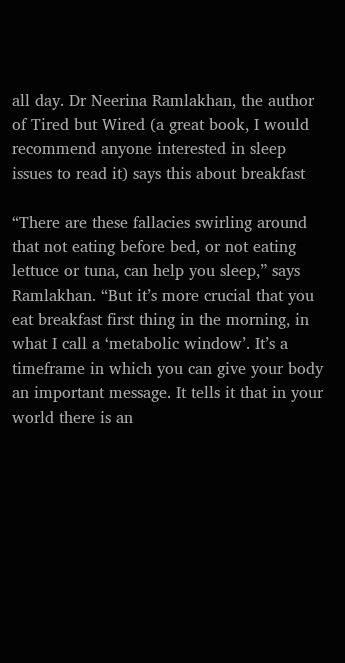all day. Dr Neerina Ramlakhan, the author of Tired but Wired (a great book, I would recommend anyone interested in sleep issues to read it) says this about breakfast

“There are these fallacies swirling around that not eating before bed, or not eating lettuce or tuna, can help you sleep,” says Ramlakhan. “But it’s more crucial that you eat breakfast first thing in the morning, in what I call a ‘metabolic window’. It’s a timeframe in which you can give your body an important message. It tells it that in your world there is an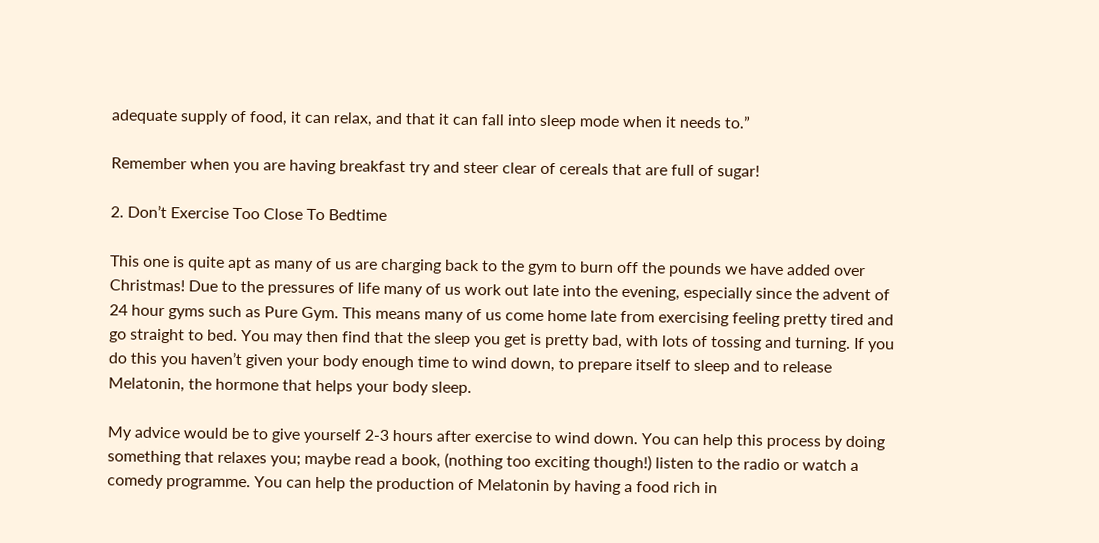adequate supply of food, it can relax, and that it can fall into sleep mode when it needs to.”

Remember when you are having breakfast try and steer clear of cereals that are full of sugar!

2. Don’t Exercise Too Close To Bedtime

This one is quite apt as many of us are charging back to the gym to burn off the pounds we have added over Christmas! Due to the pressures of life many of us work out late into the evening, especially since the advent of 24 hour gyms such as Pure Gym. This means many of us come home late from exercising feeling pretty tired and go straight to bed. You may then find that the sleep you get is pretty bad, with lots of tossing and turning. If you do this you haven’t given your body enough time to wind down, to prepare itself to sleep and to release Melatonin, the hormone that helps your body sleep.

My advice would be to give yourself 2-3 hours after exercise to wind down. You can help this process by doing something that relaxes you; maybe read a book, (nothing too exciting though!) listen to the radio or watch a comedy programme. You can help the production of Melatonin by having a food rich in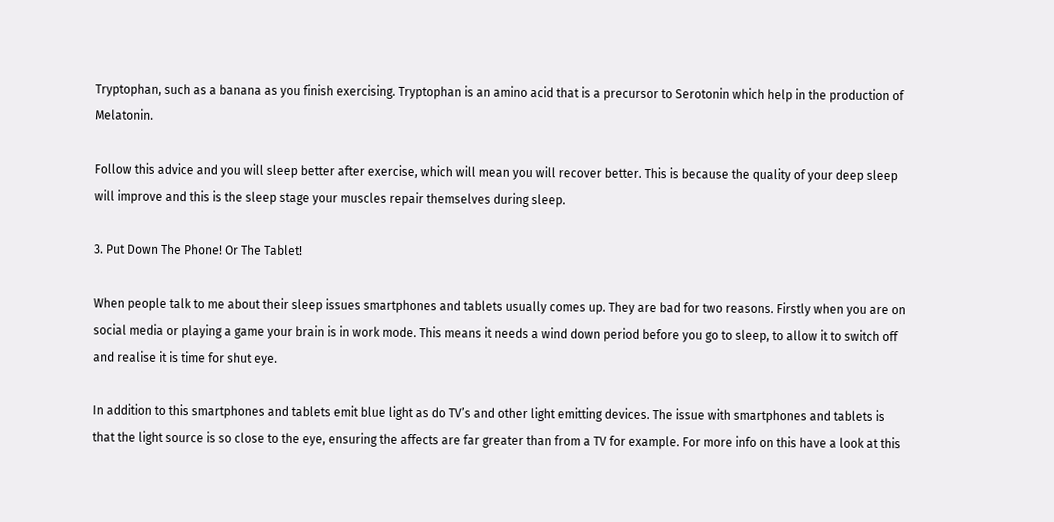Tryptophan, such as a banana as you finish exercising. Tryptophan is an amino acid that is a precursor to Serotonin which help in the production of Melatonin.

Follow this advice and you will sleep better after exercise, which will mean you will recover better. This is because the quality of your deep sleep will improve and this is the sleep stage your muscles repair themselves during sleep.

3. Put Down The Phone! Or The Tablet!

When people talk to me about their sleep issues smartphones and tablets usually comes up. They are bad for two reasons. Firstly when you are on social media or playing a game your brain is in work mode. This means it needs a wind down period before you go to sleep, to allow it to switch off and realise it is time for shut eye.

In addition to this smartphones and tablets emit blue light as do TV’s and other light emitting devices. The issue with smartphones and tablets is that the light source is so close to the eye, ensuring the affects are far greater than from a TV for example. For more info on this have a look at this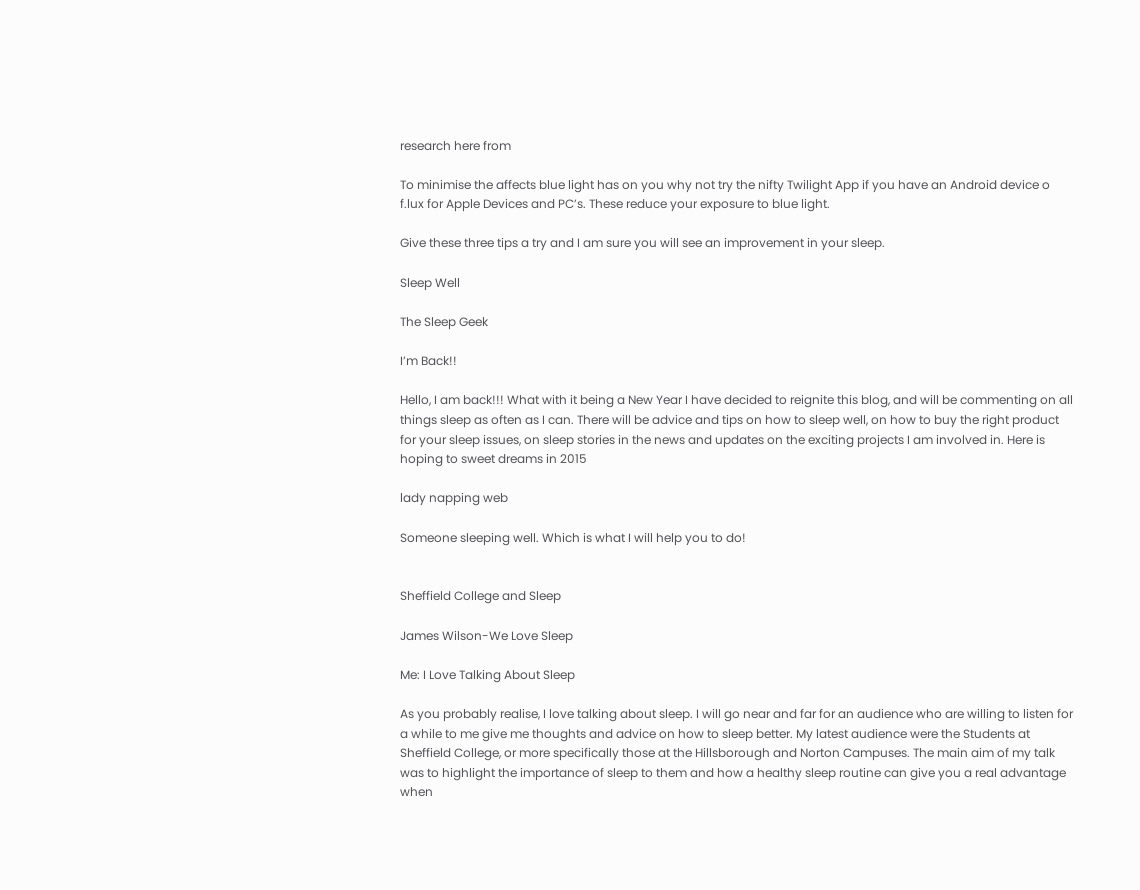research here from

To minimise the affects blue light has on you why not try the nifty Twilight App if you have an Android device o f.lux for Apple Devices and PC’s. These reduce your exposure to blue light.

Give these three tips a try and I am sure you will see an improvement in your sleep.

Sleep Well

The Sleep Geek

I’m Back!!

Hello, I am back!!! What with it being a New Year I have decided to reignite this blog, and will be commenting on all things sleep as often as I can. There will be advice and tips on how to sleep well, on how to buy the right product for your sleep issues, on sleep stories in the news and updates on the exciting projects I am involved in. Here is hoping to sweet dreams in 2015

lady napping web

Someone sleeping well. Which is what I will help you to do!


Sheffield College and Sleep

James Wilson-We Love Sleep

Me: I Love Talking About Sleep

As you probably realise, I love talking about sleep. I will go near and far for an audience who are willing to listen for a while to me give me thoughts and advice on how to sleep better. My latest audience were the Students at Sheffield College, or more specifically those at the Hillsborough and Norton Campuses. The main aim of my talk was to highlight the importance of sleep to them and how a healthy sleep routine can give you a real advantage when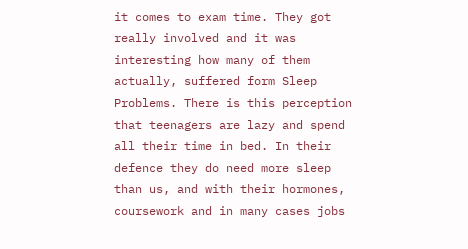it comes to exam time. They got really involved and it was interesting how many of them actually, suffered form Sleep Problems. There is this perception that teenagers are lazy and spend all their time in bed. In their defence they do need more sleep than us, and with their hormones, coursework and in many cases jobs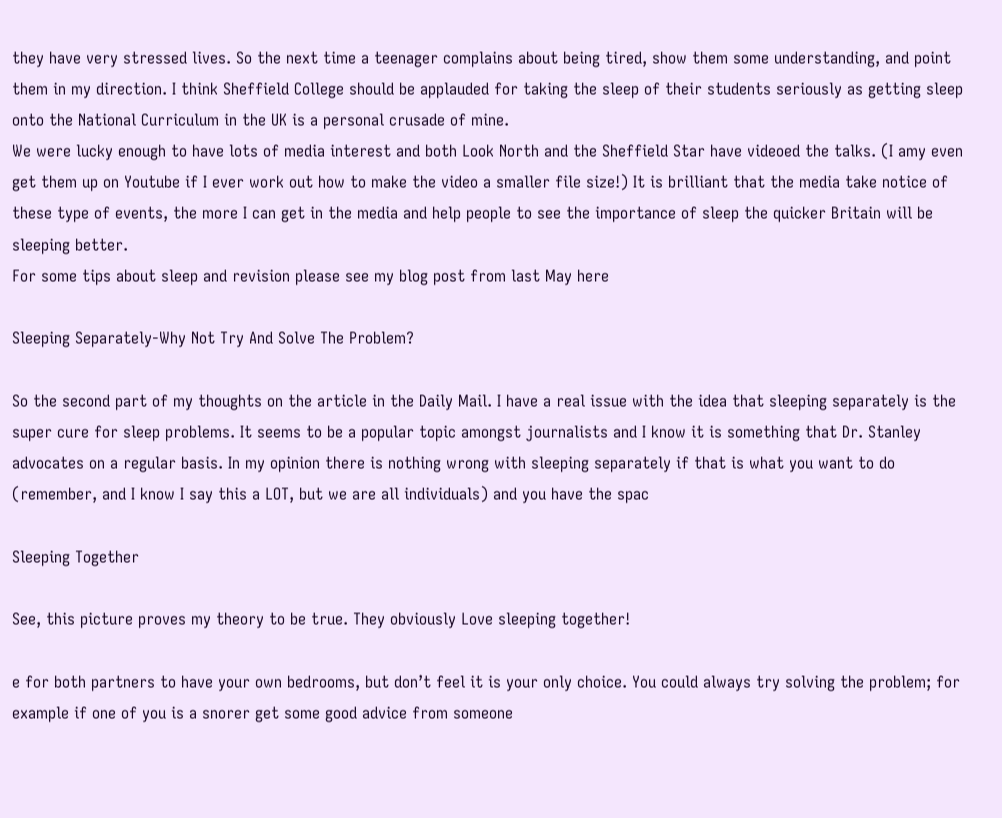they have very stressed lives. So the next time a teenager complains about being tired, show them some understanding, and point them in my direction. I think Sheffield College should be applauded for taking the sleep of their students seriously as getting sleep onto the National Curriculum in the UK is a personal crusade of mine.
We were lucky enough to have lots of media interest and both Look North and the Sheffield Star have videoed the talks. (I amy even get them up on Youtube if I ever work out how to make the video a smaller file size!) It is brilliant that the media take notice of these type of events, the more I can get in the media and help people to see the importance of sleep the quicker Britain will be sleeping better.
For some tips about sleep and revision please see my blog post from last May here

Sleeping Separately-Why Not Try And Solve The Problem?

So the second part of my thoughts on the article in the Daily Mail. I have a real issue with the idea that sleeping separately is the super cure for sleep problems. It seems to be a popular topic amongst journalists and I know it is something that Dr. Stanley advocates on a regular basis. In my opinion there is nothing wrong with sleeping separately if that is what you want to do (remember, and I know I say this a LOT, but we are all individuals) and you have the spac

Sleeping Together

See, this picture proves my theory to be true. They obviously Love sleeping together!

e for both partners to have your own bedrooms, but don’t feel it is your only choice. You could always try solving the problem; for example if one of you is a snorer get some good advice from someone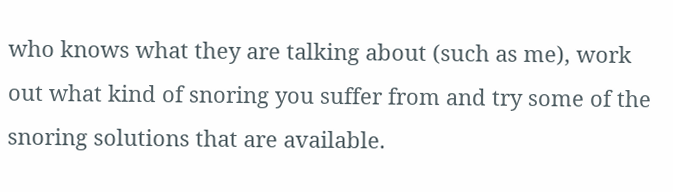who knows what they are talking about (such as me), work out what kind of snoring you suffer from and try some of the snoring solutions that are available.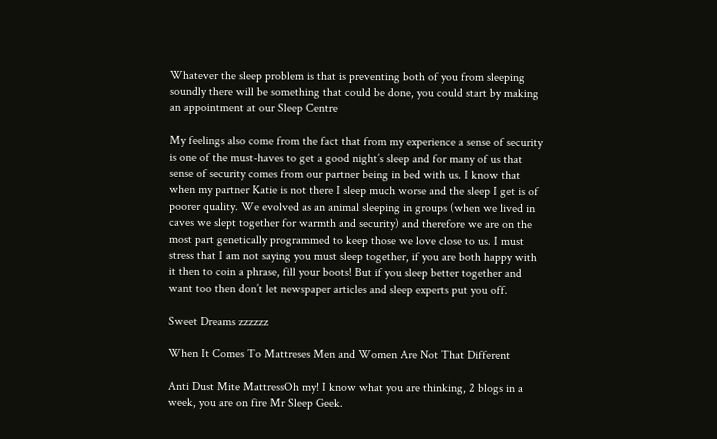Whatever the sleep problem is that is preventing both of you from sleeping soundly there will be something that could be done, you could start by making an appointment at our Sleep Centre

My feelings also come from the fact that from my experience a sense of security is one of the must-haves to get a good night’s sleep and for many of us that sense of security comes from our partner being in bed with us. I know that when my partner Katie is not there I sleep much worse and the sleep I get is of poorer quality. We evolved as an animal sleeping in groups (when we lived in caves we slept together for warmth and security) and therefore we are on the most part genetically programmed to keep those we love close to us. I must stress that I am not saying you must sleep together, if you are both happy with it then to coin a phrase, fill your boots! But if you sleep better together and want too then don’t let newspaper articles and sleep experts put you off.

Sweet Dreams zzzzzz

When It Comes To Mattreses Men and Women Are Not That Different

Anti Dust Mite MattressOh my! I know what you are thinking, 2 blogs in a week, you are on fire Mr Sleep Geek.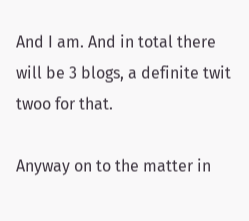And I am. And in total there will be 3 blogs, a definite twit twoo for that.

Anyway on to the matter in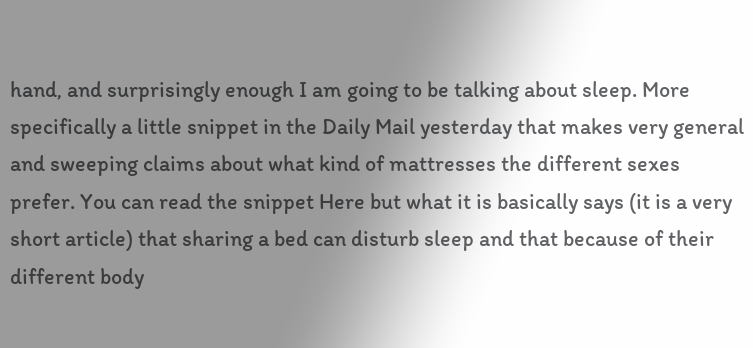hand, and surprisingly enough I am going to be talking about sleep. More specifically a little snippet in the Daily Mail yesterday that makes very general and sweeping claims about what kind of mattresses the different sexes prefer. You can read the snippet Here but what it is basically says (it is a very short article) that sharing a bed can disturb sleep and that because of their different body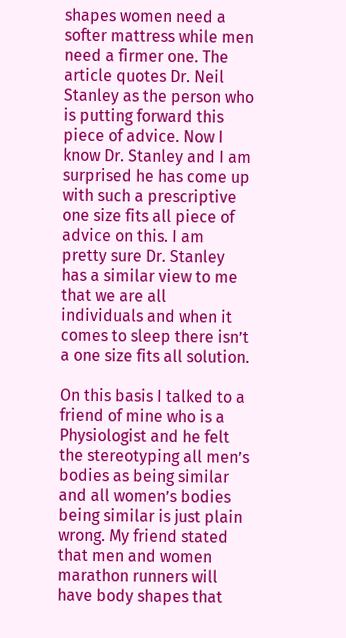shapes women need a softer mattress while men need a firmer one. The article quotes Dr. Neil Stanley as the person who is putting forward this piece of advice. Now I know Dr. Stanley and I am surprised he has come up with such a prescriptive one size fits all piece of advice on this. I am pretty sure Dr. Stanley has a similar view to me that we are all individuals and when it comes to sleep there isn’t a one size fits all solution.

On this basis I talked to a friend of mine who is a Physiologist and he felt the stereotyping all men’s bodies as being similar and all women’s bodies being similar is just plain wrong. My friend stated that men and women marathon runners will have body shapes that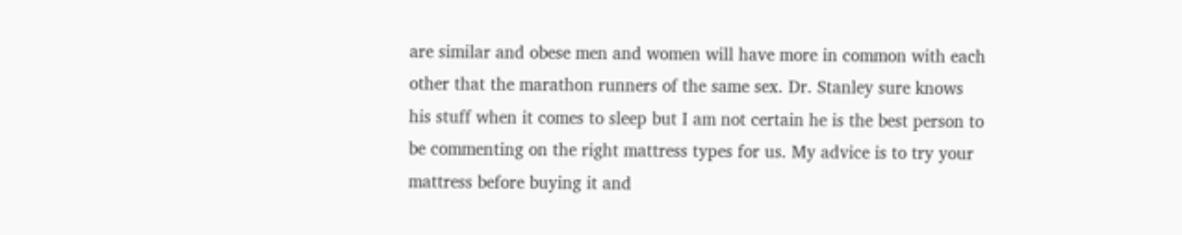are similar and obese men and women will have more in common with each other that the marathon runners of the same sex. Dr. Stanley sure knows his stuff when it comes to sleep but I am not certain he is the best person to be commenting on the right mattress types for us. My advice is to try your mattress before buying it and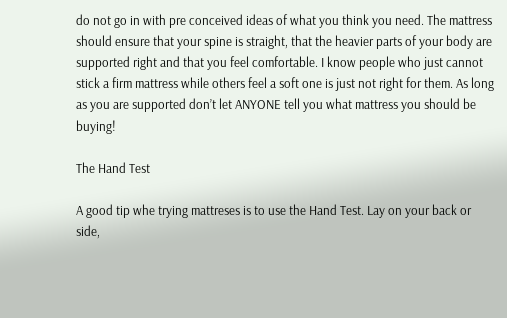do not go in with pre conceived ideas of what you think you need. The mattress should ensure that your spine is straight, that the heavier parts of your body are supported right and that you feel comfortable. I know people who just cannot stick a firm mattress while others feel a soft one is just not right for them. As long as you are supported don’t let ANYONE tell you what mattress you should be buying!

The Hand Test

A good tip whe trying mattreses is to use the Hand Test. Lay on your back or side,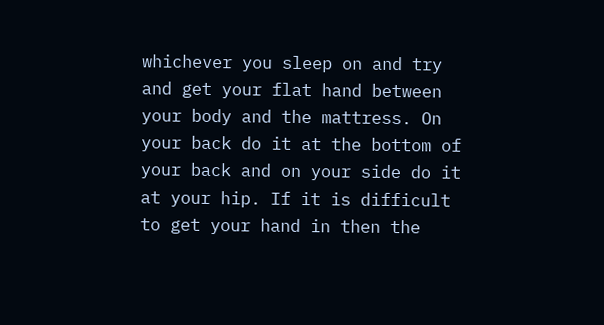whichever you sleep on and try and get your flat hand between your body and the mattress. On your back do it at the bottom of your back and on your side do it at your hip. If it is difficult to get your hand in then the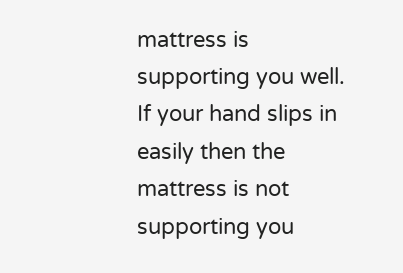mattress is supporting you well. If your hand slips in easily then the mattress is not supporting you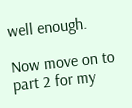well enough.

Now move on to part 2 for my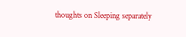thoughts on Sleeping separately